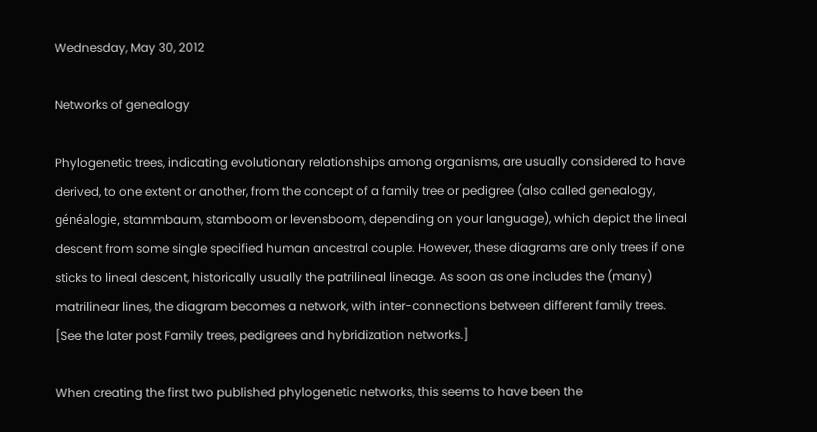Wednesday, May 30, 2012

Networks of genealogy

Phylogenetic trees, indicating evolutionary relationships among organisms, are usually considered to have derived, to one extent or another, from the concept of a family tree or pedigree (also called genealogy, généalogie, stammbaum, stamboom or levensboom, depending on your language), which depict the lineal descent from some single specified human ancestral couple. However, these diagrams are only trees if one sticks to lineal descent, historically usually the patrilineal lineage. As soon as one includes the (many) matrilinear lines, the diagram becomes a network, with inter-connections between different family trees. [See the later post Family trees, pedigrees and hybridization networks.]

When creating the first two published phylogenetic networks, this seems to have been the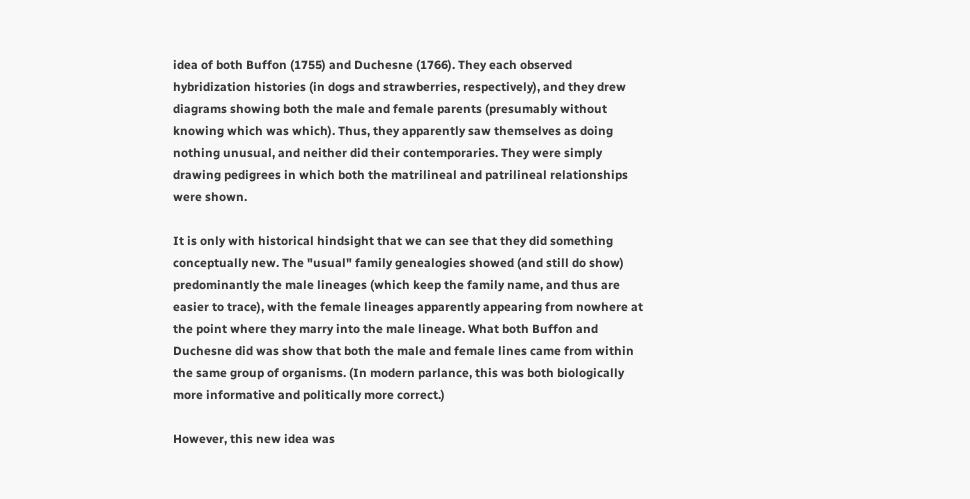idea of both Buffon (1755) and Duchesne (1766). They each observed hybridization histories (in dogs and strawberries, respectively), and they drew diagrams showing both the male and female parents (presumably without knowing which was which). Thus, they apparently saw themselves as doing nothing unusual, and neither did their contemporaries. They were simply drawing pedigrees in which both the matrilineal and patrilineal relationships were shown.

It is only with historical hindsight that we can see that they did something conceptually new. The "usual" family genealogies showed (and still do show) predominantly the male lineages (which keep the family name, and thus are easier to trace), with the female lineages apparently appearing from nowhere at the point where they marry into the male lineage. What both Buffon and Duchesne did was show that both the male and female lines came from within the same group of organisms. (In modern parlance, this was both biologically more informative and politically more correct.)

However, this new idea was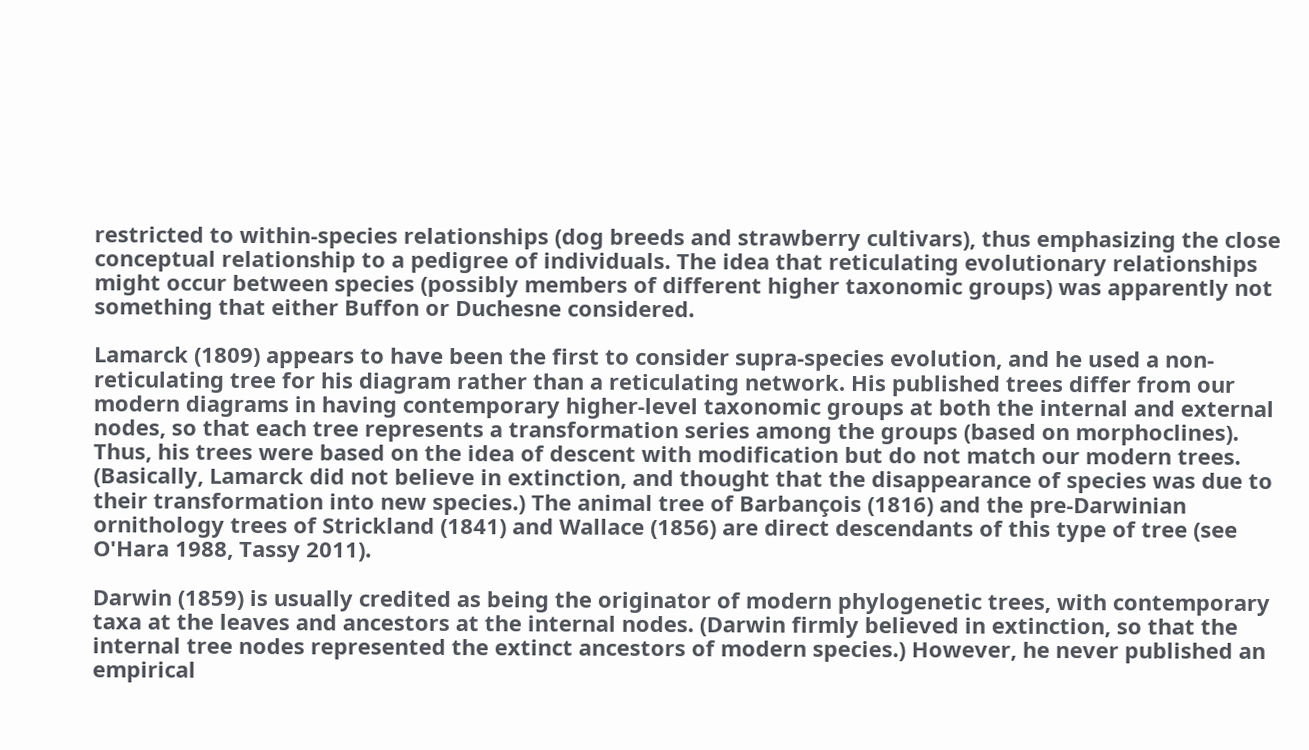restricted to within-species relationships (dog breeds and strawberry cultivars), thus emphasizing the close conceptual relationship to a pedigree of individuals. The idea that reticulating evolutionary relationships might occur between species (possibly members of different higher taxonomic groups) was apparently not something that either Buffon or Duchesne considered.

Lamarck (1809) appears to have been the first to consider supra-species evolution, and he used a non-reticulating tree for his diagram rather than a reticulating network. His published trees differ from our modern diagrams in having contemporary higher-level taxonomic groups at both the internal and external nodes, so that each tree represents a transformation series among the groups (based on morphoclines). Thus, his trees were based on the idea of descent with modification but do not match our modern trees. (Basically, Lamarck did not believe in extinction, and thought that the disappearance of species was due to their transformation into new species.) The animal tree of Barbançois (1816) and the pre-Darwinian ornithology trees of Strickland (1841) and Wallace (1856) are direct descendants of this type of tree (see O'Hara 1988, Tassy 2011).

Darwin (1859) is usually credited as being the originator of modern phylogenetic trees, with contemporary taxa at the leaves and ancestors at the internal nodes. (Darwin firmly believed in extinction, so that the internal tree nodes represented the extinct ancestors of modern species.) However, he never published an empirical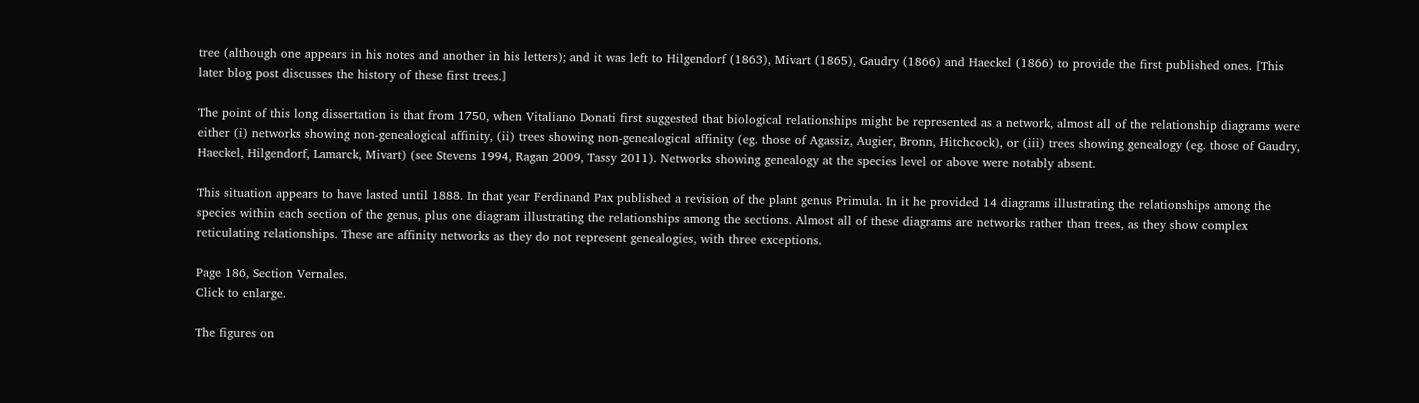tree (although one appears in his notes and another in his letters); and it was left to Hilgendorf (1863), Mivart (1865), Gaudry (1866) and Haeckel (1866) to provide the first published ones. [This later blog post discusses the history of these first trees.]

The point of this long dissertation is that from 1750, when Vitaliano Donati first suggested that biological relationships might be represented as a network, almost all of the relationship diagrams were either (i) networks showing non-genealogical affinity, (ii) trees showing non-genealogical affinity (eg. those of Agassiz, Augier, Bronn, Hitchcock), or (iii) trees showing genealogy (eg. those of Gaudry, Haeckel, Hilgendorf, Lamarck, Mivart) (see Stevens 1994, Ragan 2009, Tassy 2011). Networks showing genealogy at the species level or above were notably absent.

This situation appears to have lasted until 1888. In that year Ferdinand Pax published a revision of the plant genus Primula. In it he provided 14 diagrams illustrating the relationships among the species within each section of the genus, plus one diagram illustrating the relationships among the sections. Almost all of these diagrams are networks rather than trees, as they show complex reticulating relationships. These are affinity networks as they do not represent genealogies, with three exceptions.

Page 186, Section Vernales.
Click to enlarge.

The figures on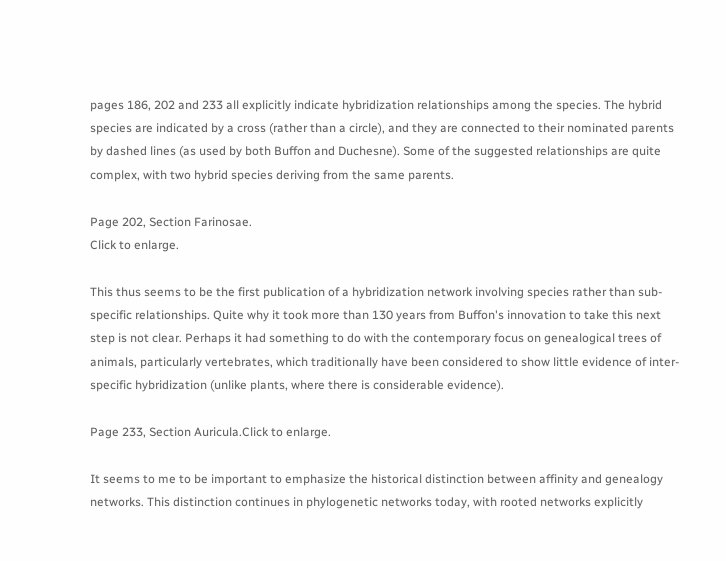pages 186, 202 and 233 all explicitly indicate hybridization relationships among the species. The hybrid species are indicated by a cross (rather than a circle), and they are connected to their nominated parents by dashed lines (as used by both Buffon and Duchesne). Some of the suggested relationships are quite complex, with two hybrid species deriving from the same parents.

Page 202, Section Farinosae.
Click to enlarge.

This thus seems to be the first publication of a hybridization network involving species rather than sub-specific relationships. Quite why it took more than 130 years from Buffon's innovation to take this next step is not clear. Perhaps it had something to do with the contemporary focus on genealogical trees of animals, particularly vertebrates, which traditionally have been considered to show little evidence of inter-specific hybridization (unlike plants, where there is considerable evidence).

Page 233, Section Auricula.Click to enlarge.

It seems to me to be important to emphasize the historical distinction between affinity and genealogy networks. This distinction continues in phylogenetic networks today, with rooted networks explicitly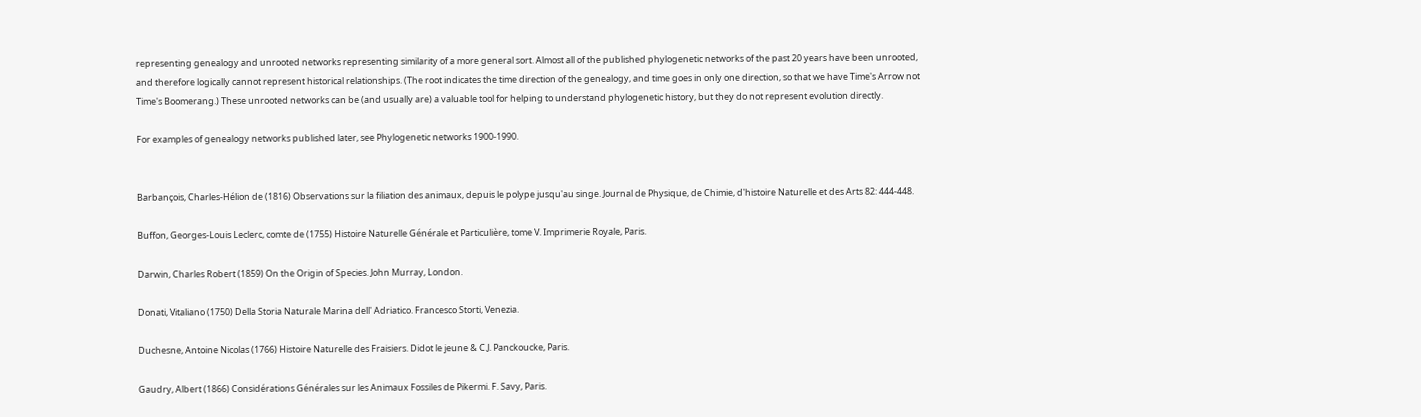representing genealogy and unrooted networks representing similarity of a more general sort. Almost all of the published phylogenetic networks of the past 20 years have been unrooted, and therefore logically cannot represent historical relationships. (The root indicates the time direction of the genealogy, and time goes in only one direction, so that we have Time's Arrow not Time's Boomerang.) These unrooted networks can be (and usually are) a valuable tool for helping to understand phylogenetic history, but they do not represent evolution directly.

For examples of genealogy networks published later, see Phylogenetic networks 1900-1990.


Barbançois, Charles-Hélion de (1816) Observations sur la filiation des animaux, depuis le polype jusqu'au singe. Journal de Physique, de Chimie, d'histoire Naturelle et des Arts 82: 444-448.

Buffon, Georges-Louis Leclerc, comte de (1755) Histoire Naturelle Générale et Particulière, tome V. Imprimerie Royale, Paris.

Darwin, Charles Robert (1859) On the Origin of Species. John Murray, London.

Donati, Vitaliano (1750) Della Storia Naturale Marina dell' Adriatico. Francesco Storti, Venezia.

Duchesne, Antoine Nicolas (1766) Histoire Naturelle des Fraisiers. Didot le jeune & C.J. Panckoucke, Paris.

Gaudry, Albert (1866) Considérations Générales sur les Animaux Fossiles de Pikermi. F. Savy, Paris.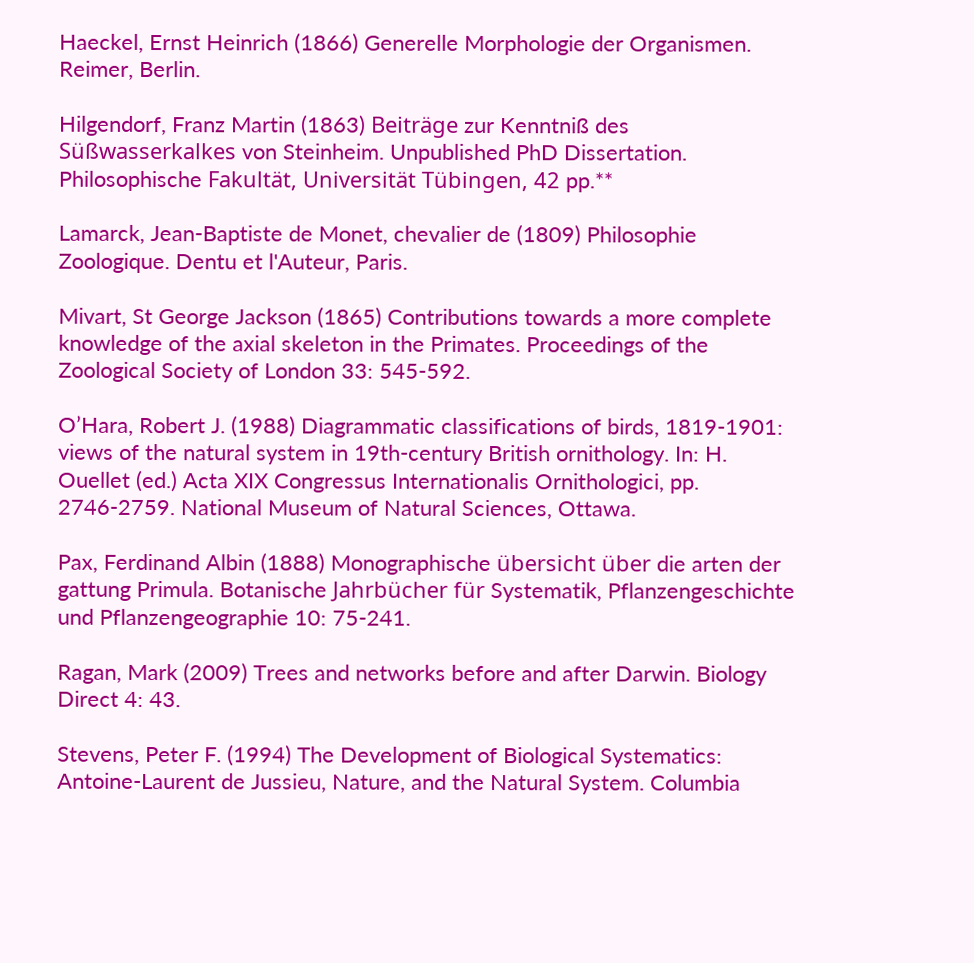Haeckel, Ernst Heinrich (1866) Generelle Morphologie der Organismen. Reimer, Berlin.

Hilgendorf, Franz Martin (1863) Beiträge zur Kenntniß des Süßwasserkalkes von Steinheim. Unpublished PhD Dissertation. Philosophische Fakultät, Universität Tübingen, 42 pp.**

Lamarck, Jean-Baptiste de Monet, chevalier de (1809) Philosophie Zoologique. Dentu et l'Auteur, Paris.

Mivart, St George Jackson (1865) Contributions towards a more complete knowledge of the axial skeleton in the Primates. Proceedings of the Zoological Society of London 33: 545-592.

O’Hara, Robert J. (1988) Diagrammatic classifications of birds, 1819-1901: views of the natural system in 19th-century British ornithology. In: H. Ouellet (ed.) Acta XIX Congressus Internationalis Ornithologici, pp. 2746-2759. National Museum of Natural Sciences, Ottawa.

Pax, Ferdinand Albin (1888) Monographische übersicht über die arten der gattung Primula. Botanische Jahrbücher für Systematik, Pflanzengeschichte und Pflanzengeographie 10: 75-241.

Ragan, Mark (2009) Trees and networks before and after Darwin. Biology Direct 4: 43.

Stevens, Peter F. (1994) The Development of Biological Systematics: Antoine-Laurent de Jussieu, Nature, and the Natural System. Columbia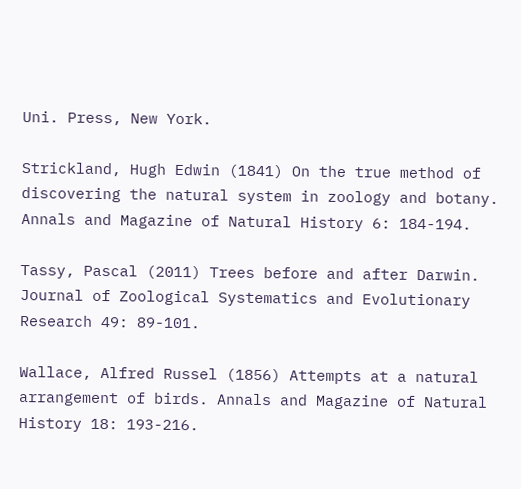Uni. Press, New York.

Strickland, Hugh Edwin (1841) On the true method of discovering the natural system in zoology and botany. Annals and Magazine of Natural History 6: 184-194.

Tassy, Pascal (2011) Trees before and after Darwin. Journal of Zoological Systematics and Evolutionary Research 49: 89-101.

Wallace, Alfred Russel (1856) Attempts at a natural arrangement of birds. Annals and Magazine of Natural History 18: 193-216.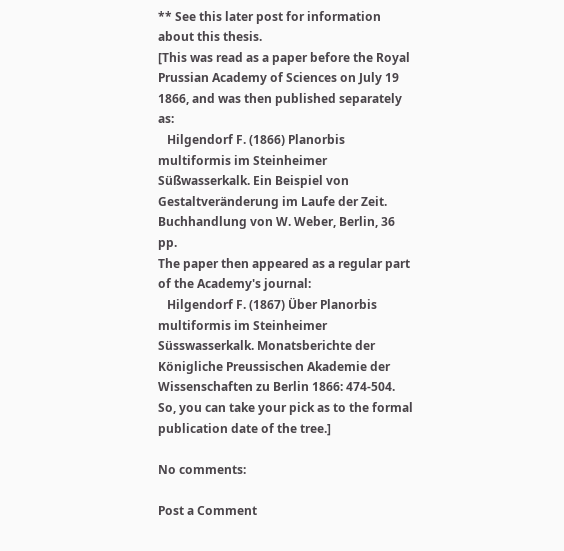** See this later post for information about this thesis.
[This was read as a paper before the Royal Prussian Academy of Sciences on July 19 1866, and was then published separately as:
   Hilgendorf F. (1866) Planorbis multiformis im Steinheimer Süßwasserkalk. Ein Beispiel von Gestaltveränderung im Laufe der Zeit. Buchhandlung von W. Weber, Berlin, 36 pp.
The paper then appeared as a regular part of the Academy's journal:
   Hilgendorf F. (1867) Über Planorbis multiformis im Steinheimer Süsswasserkalk. Monatsberichte der Königliche Preussischen Akademie der Wissenschaften zu Berlin 1866: 474-504.
So, you can take your pick as to the formal publication date of the tree.]

No comments:

Post a Comment